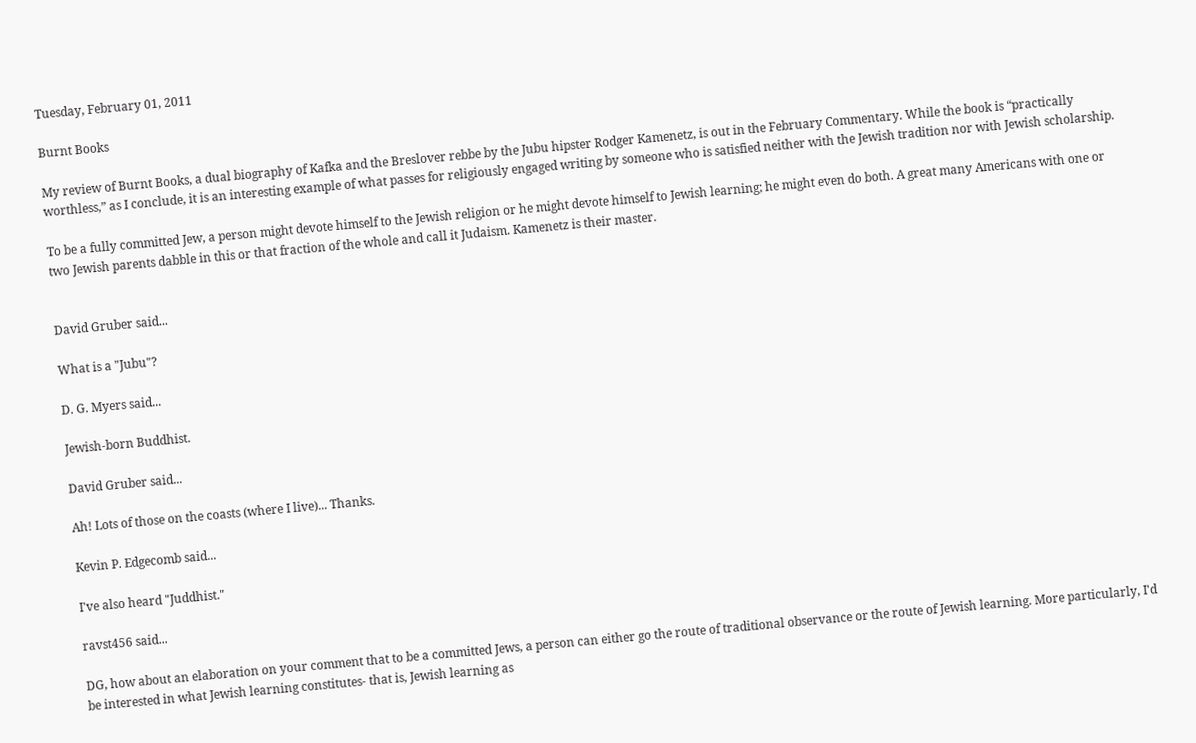Tuesday, February 01, 2011

Burnt Books

My review of Burnt Books, a dual biography of Kafka and the Breslover rebbe by the Jubu hipster Rodger Kamenetz, is out in the February Commentary. While the book is “practically worthless,” as I conclude, it is an interesting example of what passes for religiously engaged writing by someone who is satisfied neither with the Jewish tradition nor with Jewish scholarship.

To be a fully committed Jew, a person might devote himself to the Jewish religion or he might devote himself to Jewish learning; he might even do both. A great many Americans with one or two Jewish parents dabble in this or that fraction of the whole and call it Judaism. Kamenetz is their master.


David Gruber said...

What is a "Jubu"?

D. G. Myers said...

Jewish-born Buddhist.

David Gruber said...

Ah! Lots of those on the coasts (where I live)... Thanks.

Kevin P. Edgecomb said...

I've also heard "Juddhist."

ravst456 said...

DG, how about an elaboration on your comment that to be a committed Jews, a person can either go the route of traditional observance or the route of Jewish learning. More particularly, I'd be interested in what Jewish learning constitutes- that is, Jewish learning as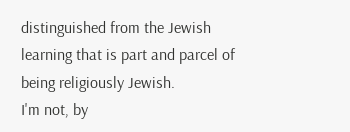distinguished from the Jewish learning that is part and parcel of being religiously Jewish.
I'm not, by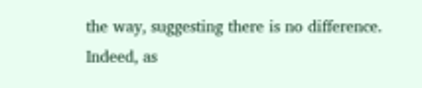the way, suggesting there is no difference. Indeed, as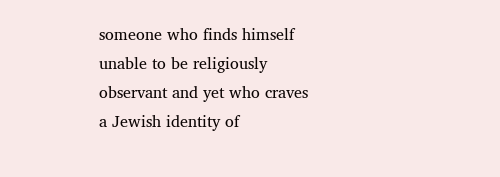someone who finds himself unable to be religiously observant and yet who craves a Jewish identity of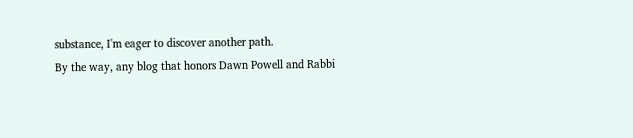substance, I'm eager to discover another path.
By the way, any blog that honors Dawn Powell and Rabbi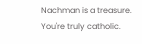Nachman is a treasure. You're truly catholic.